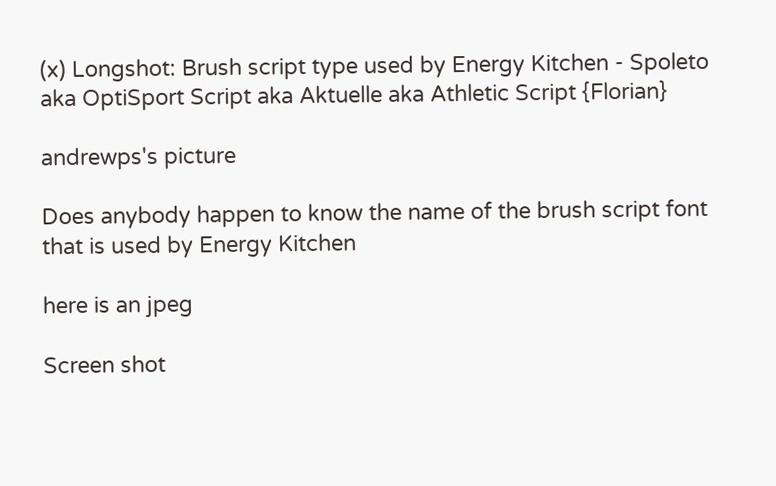(x) Longshot: Brush script type used by Energy Kitchen - Spoleto aka OptiSport Script aka Aktuelle aka Athletic Script {Florian}

andrewps's picture

Does anybody happen to know the name of the brush script font that is used by Energy Kitchen

here is an jpeg

Screen shot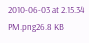2010-06-03 at 2.15.34 PM.png26.8 KB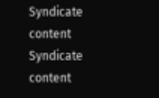Syndicate content Syndicate content